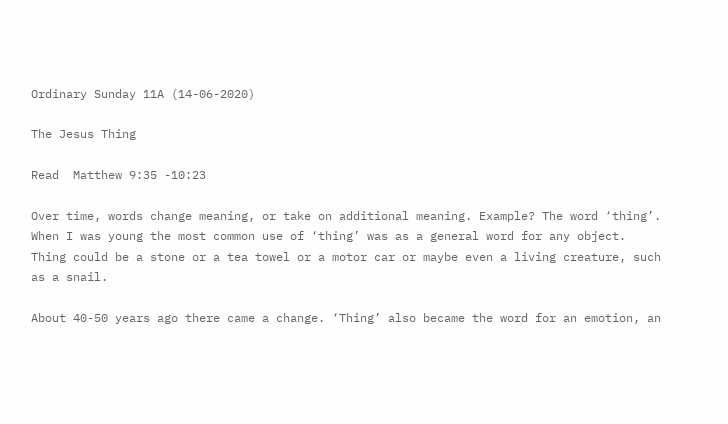Ordinary Sunday 11A (14-06-2020)

The Jesus Thing

Read  Matthew 9:35 -10:23

Over time, words change meaning, or take on additional meaning. Example? The word ‘thing’. When I was young the most common use of ‘thing’ was as a general word for any object. Thing could be a stone or a tea towel or a motor car or maybe even a living creature, such as a snail.

About 40-50 years ago there came a change. ‘Thing’ also became the word for an emotion, an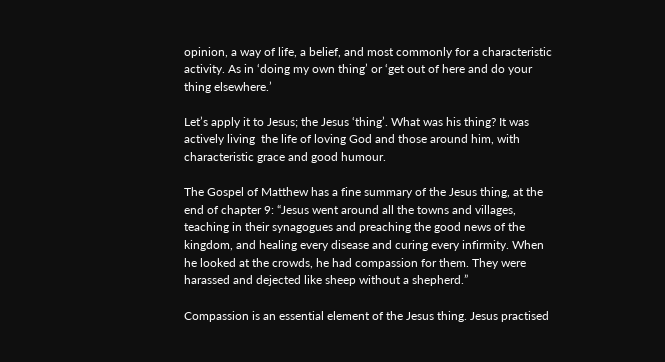opinion, a way of life, a belief, and most commonly for a characteristic activity. As in ‘doing my own thing’ or ‘get out of here and do your thing elsewhere.’

Let’s apply it to Jesus; the Jesus ‘thing’. What was his thing? It was actively living  the life of loving God and those around him, with characteristic grace and good humour.

The Gospel of Matthew has a fine summary of the Jesus thing, at the end of chapter 9: “Jesus went around all the towns and villages, teaching in their synagogues and preaching the good news of the kingdom, and healing every disease and curing every infirmity. When he looked at the crowds, he had compassion for them. They were harassed and dejected like sheep without a shepherd.”

Compassion is an essential element of the Jesus thing. Jesus practised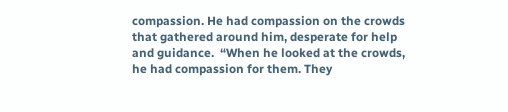compassion. He had compassion on the crowds that gathered around him, desperate for help and guidance.  “When he looked at the crowds, he had compassion for them. They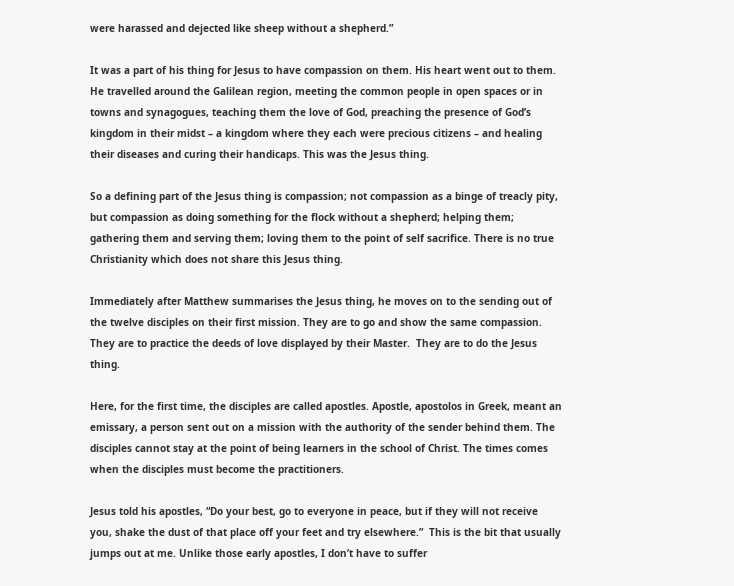were harassed and dejected like sheep without a shepherd.”

It was a part of his thing for Jesus to have compassion on them. His heart went out to them. He travelled around the Galilean region, meeting the common people in open spaces or in towns and synagogues, teaching them the love of God, preaching the presence of God’s kingdom in their midst – a kingdom where they each were precious citizens – and healing their diseases and curing their handicaps. This was the Jesus thing.

So a defining part of the Jesus thing is compassion; not compassion as a binge of treacly pity, but compassion as doing something for the flock without a shepherd; helping them; gathering them and serving them; loving them to the point of self sacrifice. There is no true Christianity which does not share this Jesus thing.

Immediately after Matthew summarises the Jesus thing, he moves on to the sending out of the twelve disciples on their first mission. They are to go and show the same compassion. They are to practice the deeds of love displayed by their Master.  They are to do the Jesus thing.

Here, for the first time, the disciples are called apostles. Apostle, apostolos in Greek, meant an emissary, a person sent out on a mission with the authority of the sender behind them. The disciples cannot stay at the point of being learners in the school of Christ. The times comes when the disciples must become the practitioners.

Jesus told his apostles, “Do your best, go to everyone in peace, but if they will not receive you, shake the dust of that place off your feet and try elsewhere.”  This is the bit that usually jumps out at me. Unlike those early apostles, I don’t have to suffer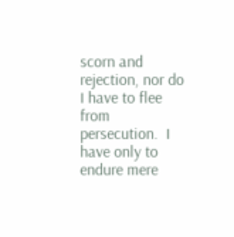scorn and rejection, nor do I have to flee from persecution.  I have only to endure mere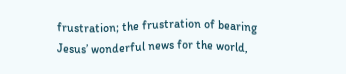frustration; the frustration of bearing Jesus’ wonderful news for the world,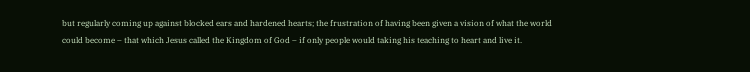but regularly coming up against blocked ears and hardened hearts; the frustration of having been given a vision of what the world could become – that which Jesus called the Kingdom of God – if only people would taking his teaching to heart and live it.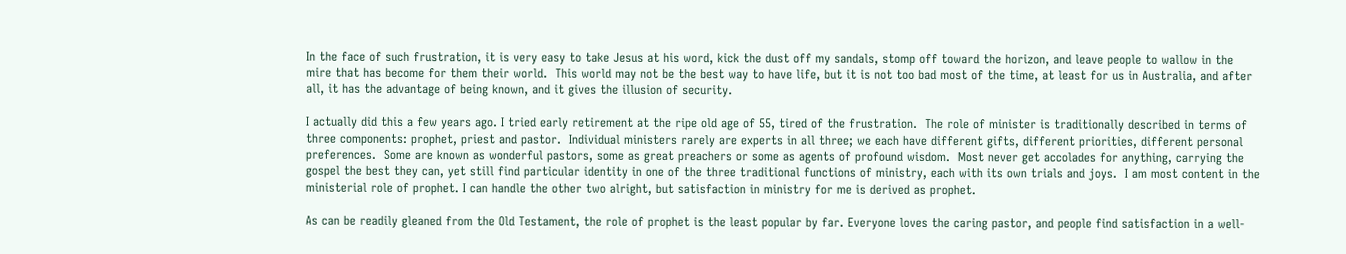In the face of such frustration, it is very easy to take Jesus at his word, kick the dust off my sandals, stomp off toward the horizon, and leave people to wallow in the mire that has become for them their world.  This world may not be the best way to have life, but it is not too bad most of the time, at least for us in Australia, and after all, it has the advantage of being known, and it gives the illusion of security.

I actually did this a few years ago. I tried early retirement at the ripe old age of 55, tired of the frustration.  The role of minister is traditionally described in terms of three components: prophet, priest and pastor.  Individual ministers rarely are experts in all three; we each have different gifts, different priorities, different personal preferences.  Some are known as wonderful pastors, some as great preachers or some as agents of profound wisdom.  Most never get accolades for anything, carrying the gospel the best they can, yet still find particular identity in one of the three traditional functions of ministry, each with its own trials and joys.  I am most content in the ministerial role of prophet. I can handle the other two alright, but satisfaction in ministry for me is derived as prophet.

As can be readily gleaned from the Old Testament, the role of prophet is the least popular by far. Everyone loves the caring pastor, and people find satisfaction in a well-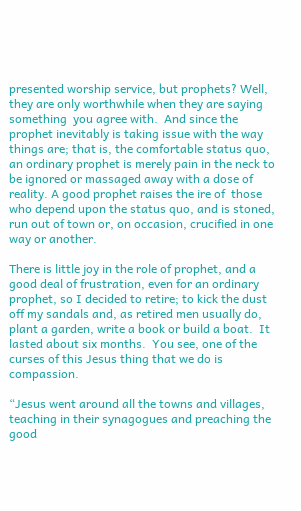presented worship service, but prophets? Well, they are only worthwhile when they are saying something  you agree with.  And since the prophet inevitably is taking issue with the way things are; that is, the comfortable status quo,  an ordinary prophet is merely pain in the neck to be ignored or massaged away with a dose of reality. A good prophet raises the ire of  those who depend upon the status quo, and is stoned, run out of town or, on occasion, crucified in one way or another.

There is little joy in the role of prophet, and a good deal of frustration, even for an ordinary prophet, so I decided to retire; to kick the dust off my sandals and, as retired men usually do, plant a garden, write a book or build a boat.  It lasted about six months.  You see, one of the curses of this Jesus thing that we do is compassion.

“Jesus went around all the towns and villages, teaching in their synagogues and preaching the good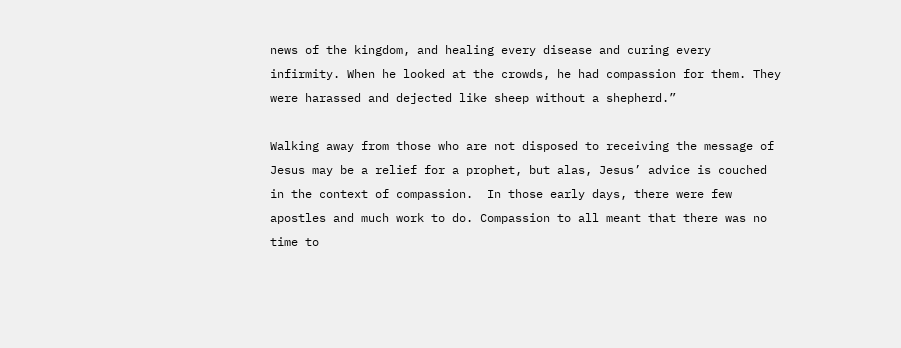news of the kingdom, and healing every disease and curing every infirmity. When he looked at the crowds, he had compassion for them. They were harassed and dejected like sheep without a shepherd.”

Walking away from those who are not disposed to receiving the message of Jesus may be a relief for a prophet, but alas, Jesus’ advice is couched in the context of compassion.  In those early days, there were few apostles and much work to do. Compassion to all meant that there was no time to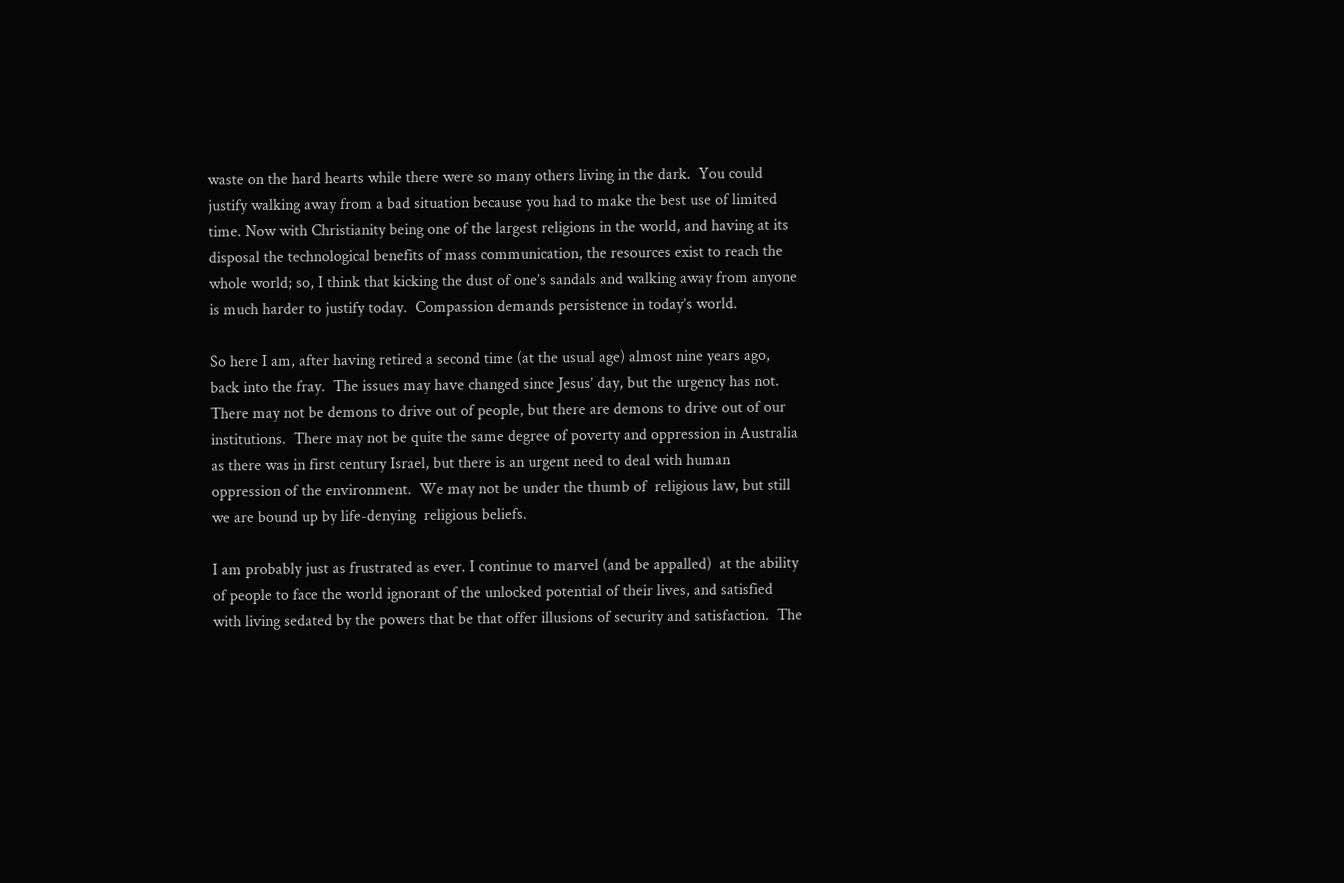waste on the hard hearts while there were so many others living in the dark.  You could justify walking away from a bad situation because you had to make the best use of limited time. Now with Christianity being one of the largest religions in the world, and having at its disposal the technological benefits of mass communication, the resources exist to reach the whole world; so, I think that kicking the dust of one’s sandals and walking away from anyone is much harder to justify today.  Compassion demands persistence in today’s world.

So here I am, after having retired a second time (at the usual age) almost nine years ago, back into the fray.  The issues may have changed since Jesus’ day, but the urgency has not.  There may not be demons to drive out of people, but there are demons to drive out of our institutions.  There may not be quite the same degree of poverty and oppression in Australia as there was in first century Israel, but there is an urgent need to deal with human oppression of the environment.  We may not be under the thumb of  religious law, but still we are bound up by life-denying  religious beliefs.

I am probably just as frustrated as ever. I continue to marvel (and be appalled)  at the ability of people to face the world ignorant of the unlocked potential of their lives, and satisfied with living sedated by the powers that be that offer illusions of security and satisfaction.  The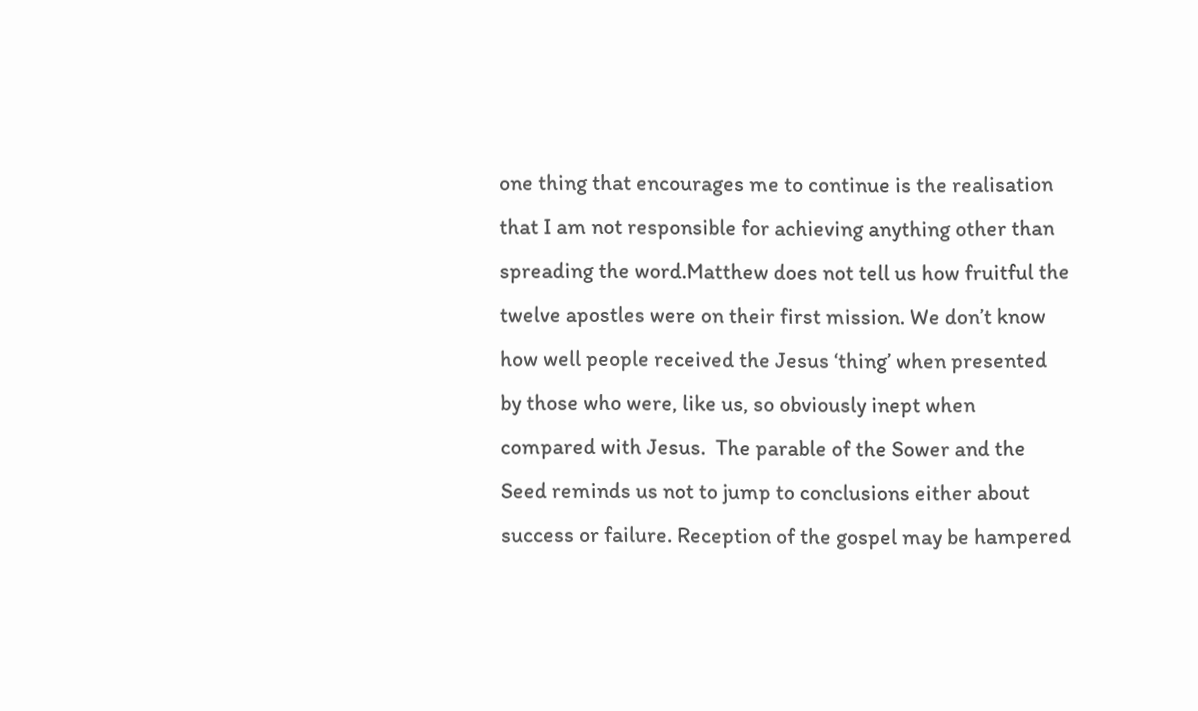one thing that encourages me to continue is the realisation that I am not responsible for achieving anything other than spreading the word.Matthew does not tell us how fruitful the twelve apostles were on their first mission. We don’t know how well people received the Jesus ‘thing’ when presented by those who were, like us, so obviously inept when compared with Jesus.  The parable of the Sower and the Seed reminds us not to jump to conclusions either about success or failure. Reception of the gospel may be hampered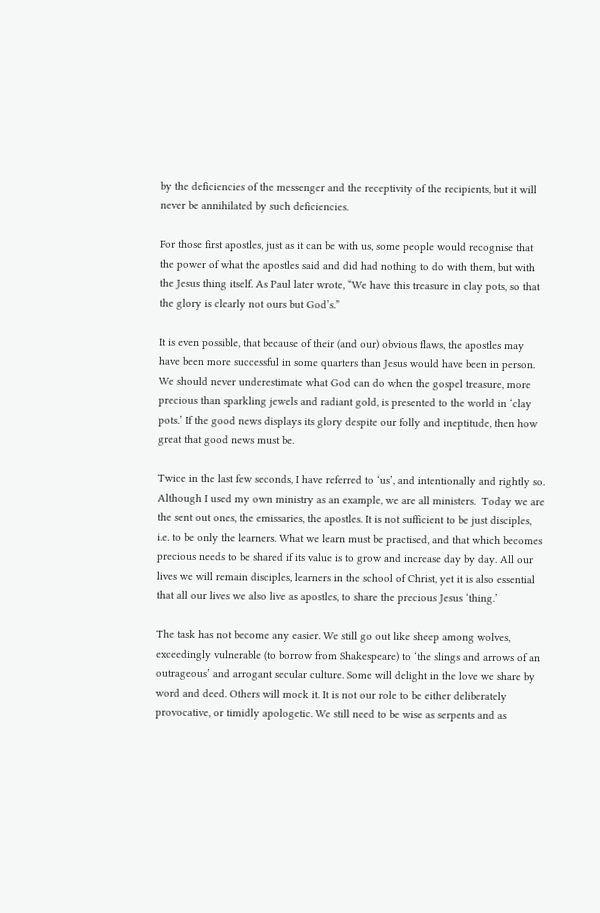by the deficiencies of the messenger and the receptivity of the recipients, but it will never be annihilated by such deficiencies.

For those first apostles, just as it can be with us, some people would recognise that the power of what the apostles said and did had nothing to do with them, but with the Jesus thing itself. As Paul later wrote, “We have this treasure in clay pots, so that the glory is clearly not ours but God’s.”

It is even possible, that because of their (and our) obvious flaws, the apostles may have been more successful in some quarters than Jesus would have been in person. We should never underestimate what God can do when the gospel treasure, more precious than sparkling jewels and radiant gold, is presented to the world in ‘clay pots.’ If the good news displays its glory despite our folly and ineptitude, then how great that good news must be.

Twice in the last few seconds, I have referred to ‘us’, and intentionally and rightly so.  Although I used my own ministry as an example, we are all ministers.  Today we are the sent out ones, the emissaries, the apostles. It is not sufficient to be just disciples,  i.e. to be only the learners. What we learn must be practised, and that which becomes precious needs to be shared if its value is to grow and increase day by day. All our lives we will remain disciples, learners in the school of Christ, yet it is also essential that all our lives we also live as apostles, to share the precious Jesus ‘thing.’

The task has not become any easier. We still go out like sheep among wolves, exceedingly vulnerable (to borrow from Shakespeare) to ‘the slings and arrows of an outrageous’ and arrogant secular culture. Some will delight in the love we share by word and deed. Others will mock it. It is not our role to be either deliberately provocative, or timidly apologetic. We still need to be wise as serpents and as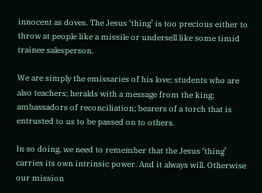innocent as doves. The Jesus ‘thing’ is too precious either to throw at people like a missile or undersell like some timid trainee salesperson.

We are simply the emissaries of his love; students who are also teachers; heralds with a message from the king; ambassadors of reconciliation; bearers of a torch that is entrusted to us to be passed on to others.

In so doing, we need to remember that the Jesus ‘thing’ carries its own intrinsic power. And it always will. Otherwise our mission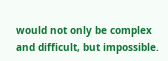would not only be complex and difficult, but impossible.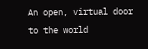An open, virtual door to the world